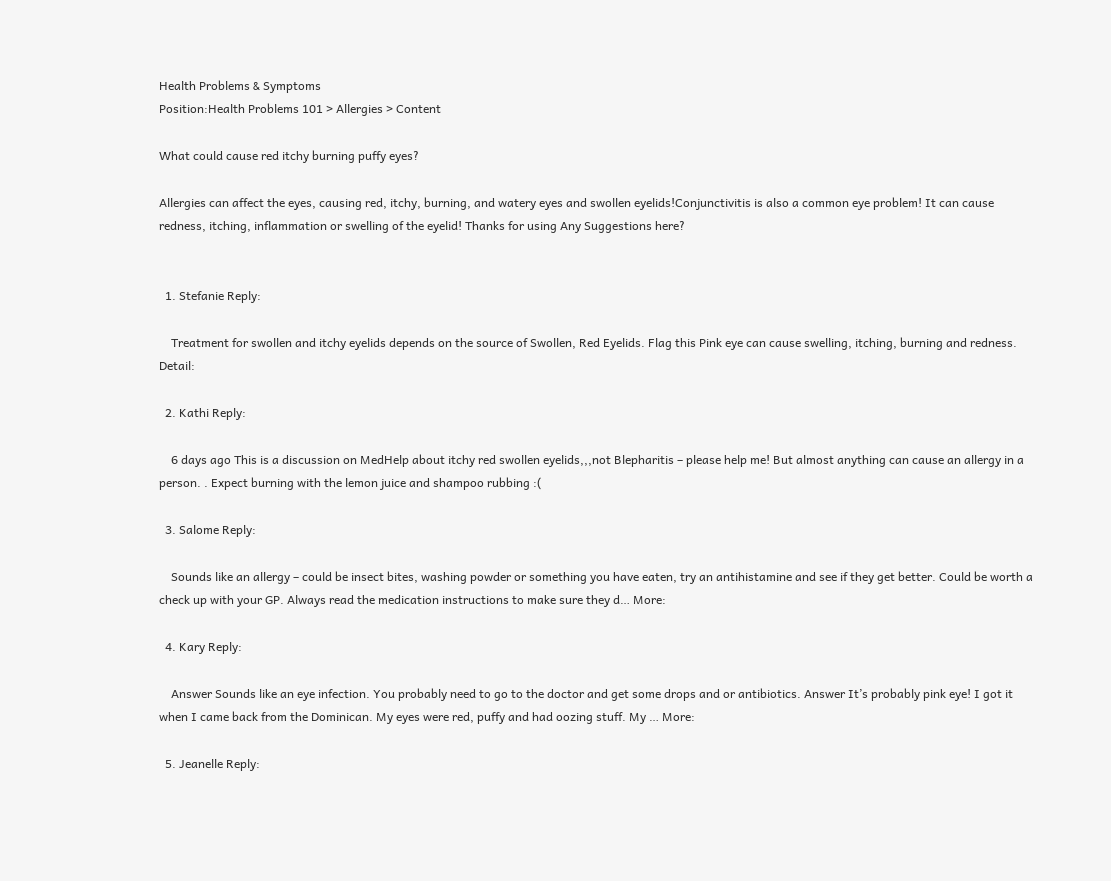Health Problems & Symptoms
Position:Health Problems 101 > Allergies > Content

What could cause red itchy burning puffy eyes?

Allergies can affect the eyes, causing red, itchy, burning, and watery eyes and swollen eyelids!Conjunctivitis is also a common eye problem! It can cause redness, itching, inflammation or swelling of the eyelid! Thanks for using Any Suggestions here?


  1. Stefanie Reply:

    Treatment for swollen and itchy eyelids depends on the source of Swollen, Red Eyelids. Flag this Pink eye can cause swelling, itching, burning and redness. Detail:

  2. Kathi Reply:

    6 days ago This is a discussion on MedHelp about itchy red swollen eyelids,,,not Blepharitis – please help me! But almost anything can cause an allergy in a person. . Expect burning with the lemon juice and shampoo rubbing :(

  3. Salome Reply:

    Sounds like an allergy – could be insect bites, washing powder or something you have eaten, try an antihistamine and see if they get better. Could be worth a check up with your GP. Always read the medication instructions to make sure they d… More:

  4. Kary Reply:

    Answer Sounds like an eye infection. You probably need to go to the doctor and get some drops and or antibiotics. Answer It’s probably pink eye! I got it when I came back from the Dominican. My eyes were red, puffy and had oozing stuff. My … More:

  5. Jeanelle Reply: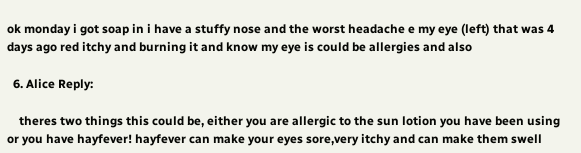ok monday i got soap in i have a stuffy nose and the worst headache e my eye (left) that was 4 days ago red itchy and burning it and know my eye is could be allergies and also

  6. Alice Reply:

    theres two things this could be, either you are allergic to the sun lotion you have been using or you have hayfever! hayfever can make your eyes sore,very itchy and can make them swell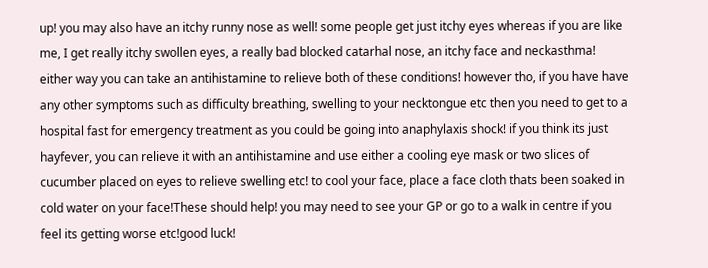up! you may also have an itchy runny nose as well! some people get just itchy eyes whereas if you are like me, I get really itchy swollen eyes, a really bad blocked catarhal nose, an itchy face and neckasthma! either way you can take an antihistamine to relieve both of these conditions! however tho, if you have have any other symptoms such as difficulty breathing, swelling to your necktongue etc then you need to get to a hospital fast for emergency treatment as you could be going into anaphylaxis shock! if you think its just hayfever, you can relieve it with an antihistamine and use either a cooling eye mask or two slices of cucumber placed on eyes to relieve swelling etc! to cool your face, place a face cloth thats been soaked in cold water on your face!These should help! you may need to see your GP or go to a walk in centre if you feel its getting worse etc!good luck!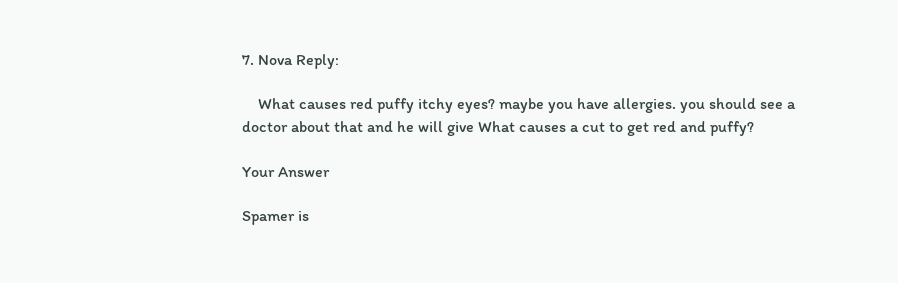7. Nova Reply:

    What causes red puffy itchy eyes? maybe you have allergies. you should see a doctor about that and he will give What causes a cut to get red and puffy?

Your Answer

Spamer is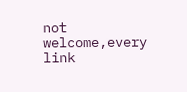not welcome,every link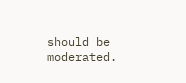should be moderated.